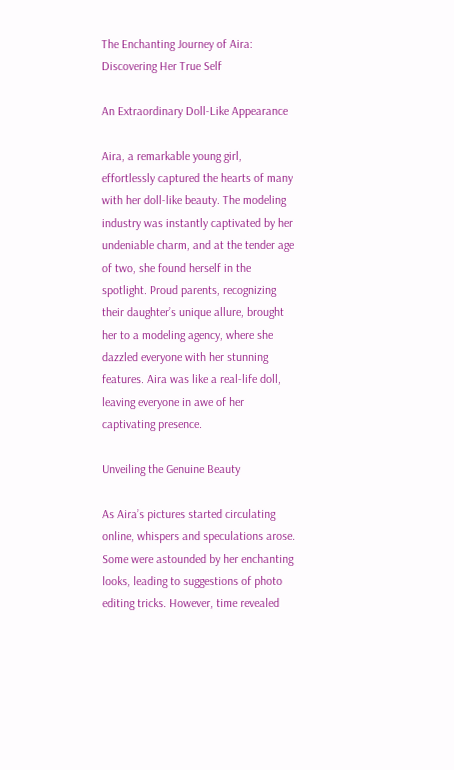The Enchanting Journey of Aira: Discovering Her True Self

An Extraordinary Doll-Like Appearance

Aira, a remarkable young girl, effortlessly captured the hearts of many with her doll-like beauty. The modeling industry was instantly captivated by her undeniable charm, and at the tender age of two, she found herself in the spotlight. Proud parents, recognizing their daughter’s unique allure, brought her to a modeling agency, where she dazzled everyone with her stunning features. Aira was like a real-life doll, leaving everyone in awe of her captivating presence.

Unveiling the Genuine Beauty

As Aira’s pictures started circulating online, whispers and speculations arose. Some were astounded by her enchanting looks, leading to suggestions of photo editing tricks. However, time revealed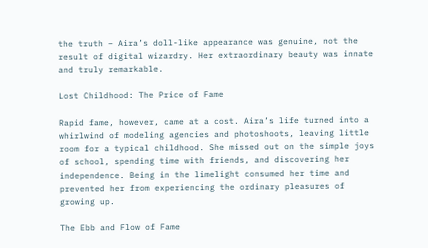the truth – Aira’s doll-like appearance was genuine, not the result of digital wizardry. Her extraordinary beauty was innate and truly remarkable.

Lost Childhood: The Price of Fame

Rapid fame, however, came at a cost. Aira’s life turned into a whirlwind of modeling agencies and photoshoots, leaving little room for a typical childhood. She missed out on the simple joys of school, spending time with friends, and discovering her independence. Being in the limelight consumed her time and prevented her from experiencing the ordinary pleasures of growing up.

The Ebb and Flow of Fame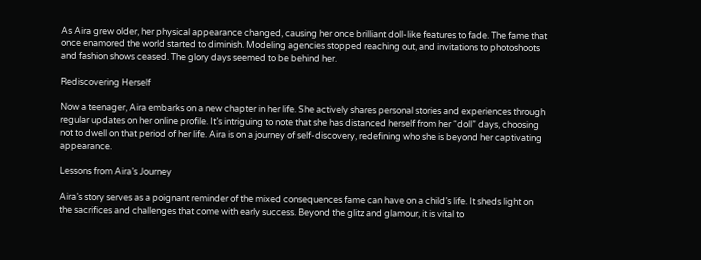As Aira grew older, her physical appearance changed, causing her once brilliant doll-like features to fade. The fame that once enamored the world started to diminish. Modeling agencies stopped reaching out, and invitations to photoshoots and fashion shows ceased. The glory days seemed to be behind her.

Rediscovering Herself

Now a teenager, Aira embarks on a new chapter in her life. She actively shares personal stories and experiences through regular updates on her online profile. It’s intriguing to note that she has distanced herself from her “doll” days, choosing not to dwell on that period of her life. Aira is on a journey of self-discovery, redefining who she is beyond her captivating appearance.

Lessons from Aira’s Journey

Aira’s story serves as a poignant reminder of the mixed consequences fame can have on a child’s life. It sheds light on the sacrifices and challenges that come with early success. Beyond the glitz and glamour, it is vital to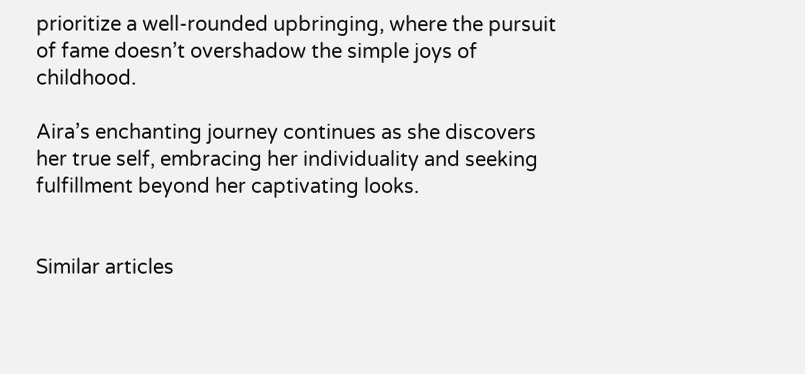prioritize a well-rounded upbringing, where the pursuit of fame doesn’t overshadow the simple joys of childhood.

Aira’s enchanting journey continues as she discovers her true self, embracing her individuality and seeking fulfillment beyond her captivating looks.


Similar articles